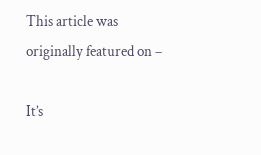This article was originally featured on –

It’s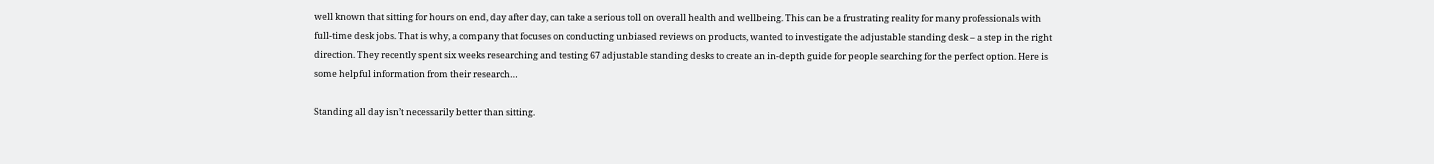well known that sitting for hours on end, day after day, can take a serious toll on overall health and wellbeing. This can be a frustrating reality for many professionals with full-time desk jobs. That is why, a company that focuses on conducting unbiased reviews on products, wanted to investigate the adjustable standing desk – a step in the right direction. They recently spent six weeks researching and testing 67 adjustable standing desks to create an in-depth guide for people searching for the perfect option. Here is some helpful information from their research…

Standing all day isn’t necessarily better than sitting.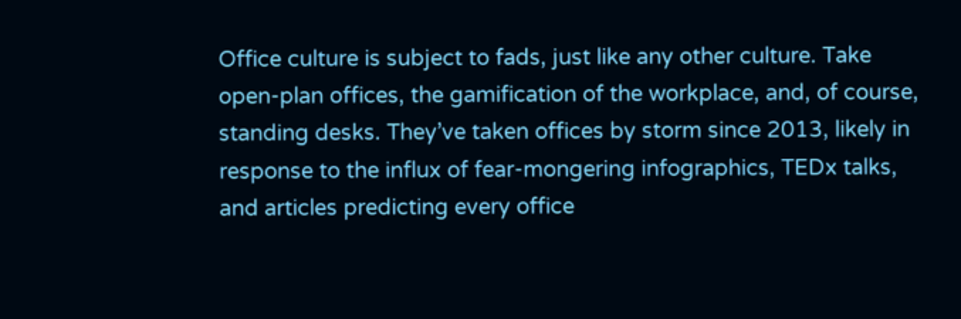Office culture is subject to fads, just like any other culture. Take open-plan offices, the gamification of the workplace, and, of course, standing desks. They’ve taken offices by storm since 2013, likely in response to the influx of fear-mongering infographics, TEDx talks, and articles predicting every office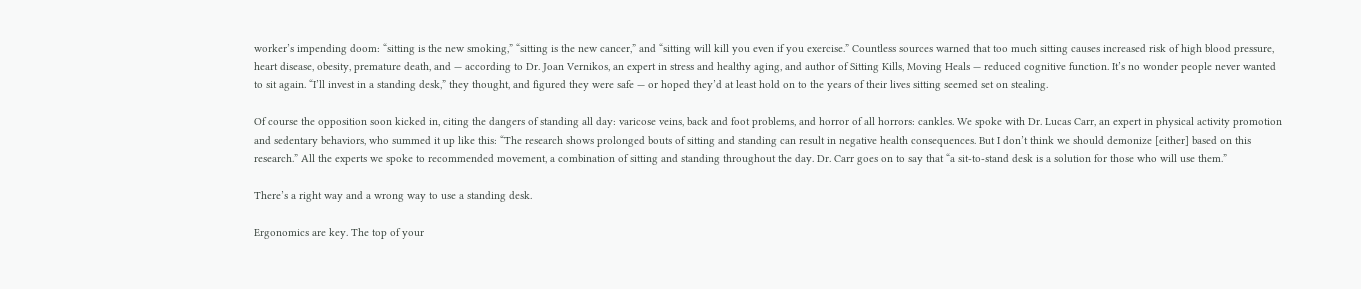worker’s impending doom: “sitting is the new smoking,” “sitting is the new cancer,” and “sitting will kill you even if you exercise.” Countless sources warned that too much sitting causes increased risk of high blood pressure, heart disease, obesity, premature death, and — according to Dr. Joan Vernikos, an expert in stress and healthy aging, and author of Sitting Kills, Moving Heals — reduced cognitive function. It’s no wonder people never wanted to sit again. “I’ll invest in a standing desk,” they thought, and figured they were safe — or hoped they’d at least hold on to the years of their lives sitting seemed set on stealing.

Of course the opposition soon kicked in, citing the dangers of standing all day: varicose veins, back and foot problems, and horror of all horrors: cankles. We spoke with Dr. Lucas Carr, an expert in physical activity promotion and sedentary behaviors, who summed it up like this: “The research shows prolonged bouts of sitting and standing can result in negative health consequences. But I don’t think we should demonize [either] based on this research.” All the experts we spoke to recommended movement, a combination of sitting and standing throughout the day. Dr. Carr goes on to say that “a sit-to-stand desk is a solution for those who will use them.”

There’s a right way and a wrong way to use a standing desk.

Ergonomics are key. The top of your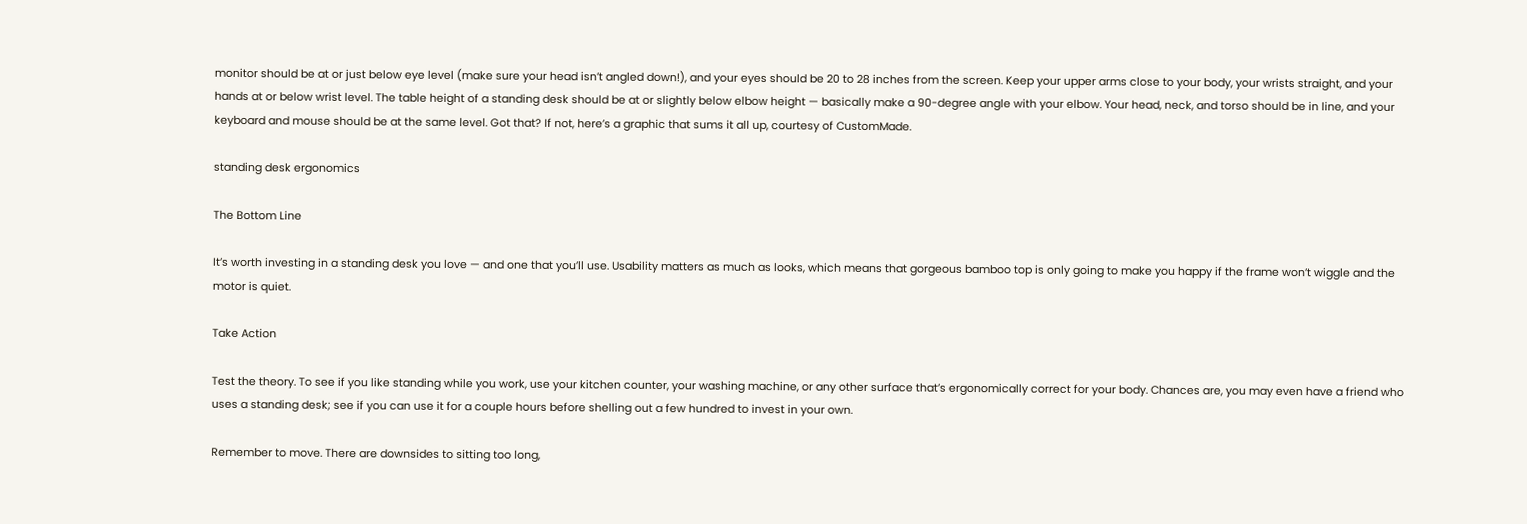monitor should be at or just below eye level (make sure your head isn’t angled down!), and your eyes should be 20 to 28 inches from the screen. Keep your upper arms close to your body, your wrists straight, and your hands at or below wrist level. The table height of a standing desk should be at or slightly below elbow height — basically make a 90-degree angle with your elbow. Your head, neck, and torso should be in line, and your keyboard and mouse should be at the same level. Got that? If not, here’s a graphic that sums it all up, courtesy of CustomMade.

standing desk ergonomics

The Bottom Line

It’s worth investing in a standing desk you love — and one that you’ll use. Usability matters as much as looks, which means that gorgeous bamboo top is only going to make you happy if the frame won’t wiggle and the motor is quiet.

Take Action

Test the theory. To see if you like standing while you work, use your kitchen counter, your washing machine, or any other surface that’s ergonomically correct for your body. Chances are, you may even have a friend who uses a standing desk; see if you can use it for a couple hours before shelling out a few hundred to invest in your own.

Remember to move. There are downsides to sitting too long,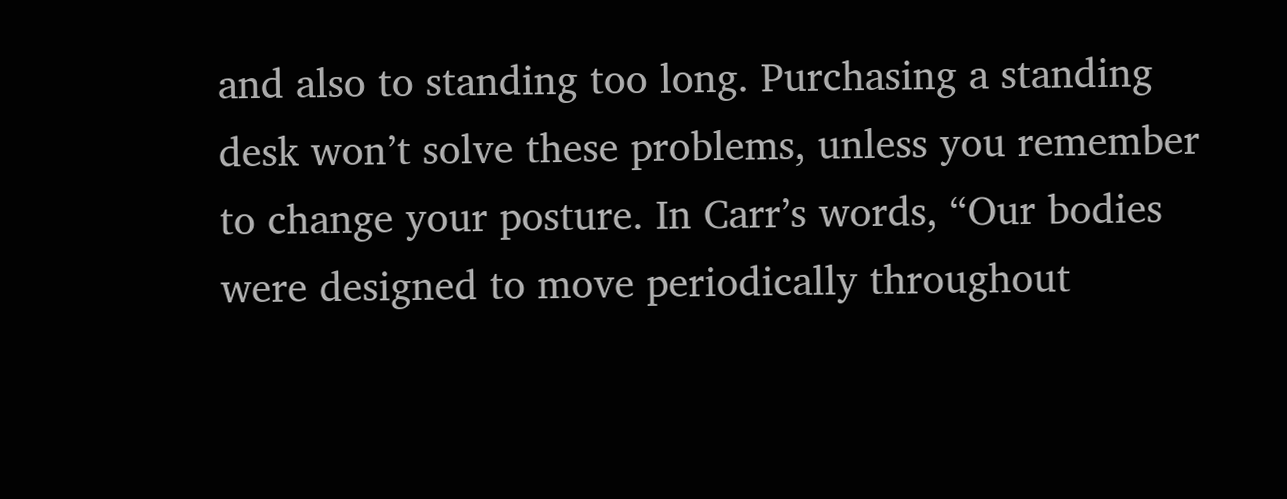and also to standing too long. Purchasing a standing desk won’t solve these problems, unless you remember to change your posture. In Carr’s words, “Our bodies were designed to move periodically throughout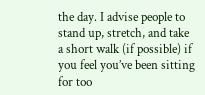the day. I advise people to stand up, stretch, and take a short walk (if possible) if you feel you’ve been sitting for too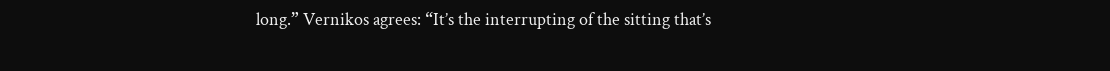long.” Vernikos agrees: “It’s the interrupting of the sitting that’s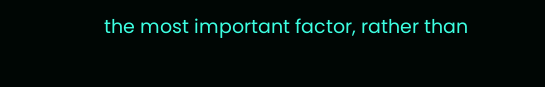the most important factor, rather than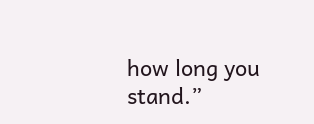how long you stand.”